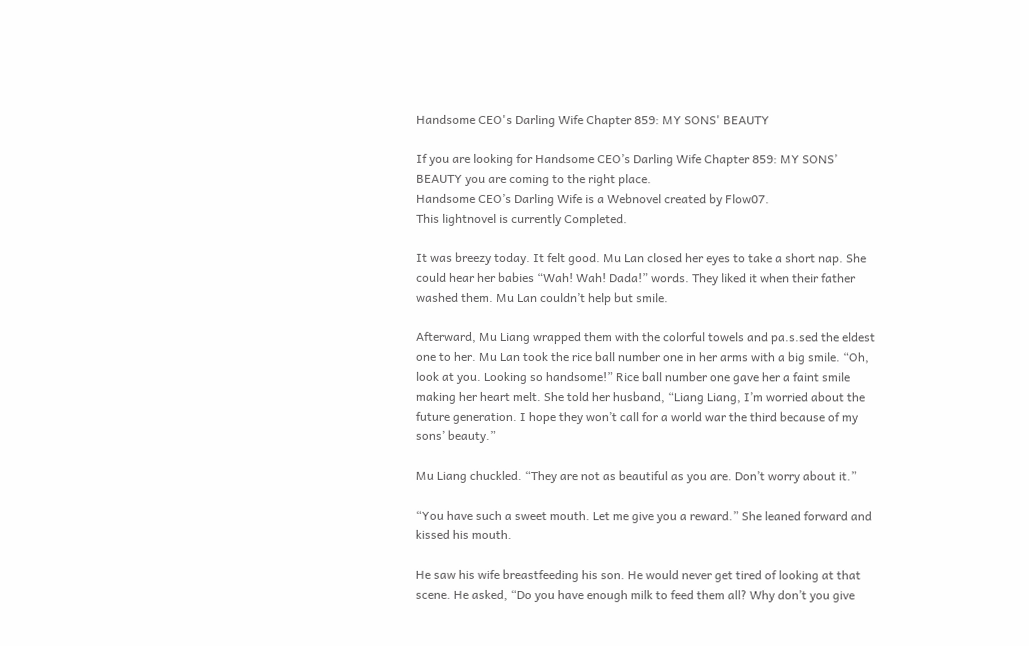Handsome CEO's Darling Wife Chapter 859: MY SONS' BEAUTY

If you are looking for Handsome CEO’s Darling Wife Chapter 859: MY SONS’ BEAUTY you are coming to the right place.
Handsome CEO’s Darling Wife is a Webnovel created by Flow07.
This lightnovel is currently Completed.

It was breezy today. It felt good. Mu Lan closed her eyes to take a short nap. She could hear her babies “Wah! Wah! Dada!” words. They liked it when their father washed them. Mu Lan couldn’t help but smile.

Afterward, Mu Liang wrapped them with the colorful towels and pa.s.sed the eldest one to her. Mu Lan took the rice ball number one in her arms with a big smile. “Oh, look at you. Looking so handsome!” Rice ball number one gave her a faint smile making her heart melt. She told her husband, “Liang Liang, I’m worried about the future generation. I hope they won’t call for a world war the third because of my sons’ beauty.”

Mu Liang chuckled. “They are not as beautiful as you are. Don’t worry about it.”

“You have such a sweet mouth. Let me give you a reward.” She leaned forward and kissed his mouth.

He saw his wife breastfeeding his son. He would never get tired of looking at that scene. He asked, “Do you have enough milk to feed them all? Why don’t you give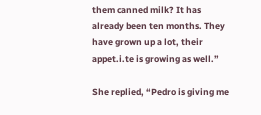them canned milk? It has already been ten months. They have grown up a lot, their appet.i.te is growing as well.”

She replied, “Pedro is giving me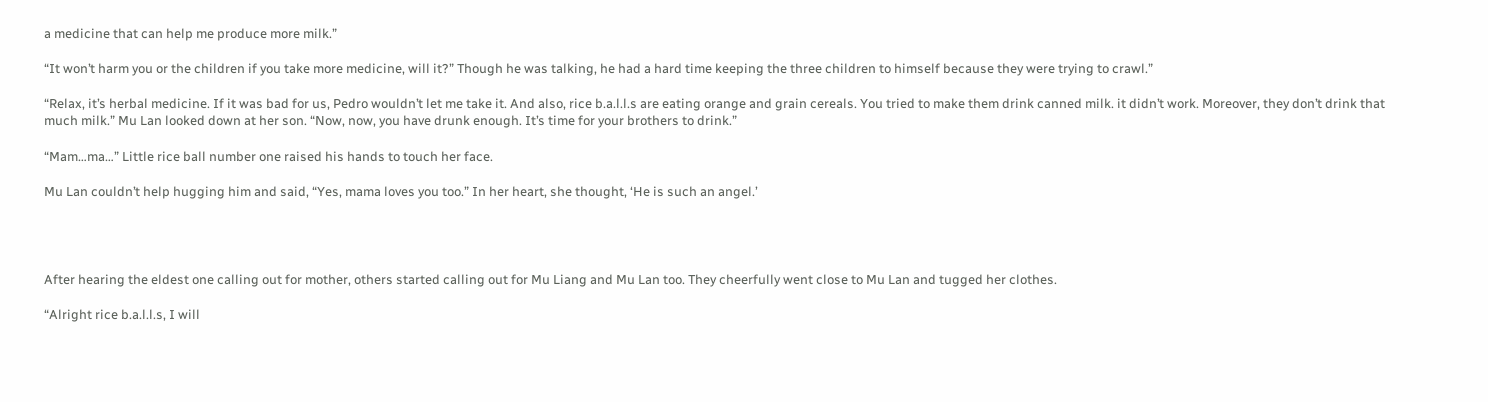a medicine that can help me produce more milk.”

“It won’t harm you or the children if you take more medicine, will it?” Though he was talking, he had a hard time keeping the three children to himself because they were trying to crawl.”

“Relax, it’s herbal medicine. If it was bad for us, Pedro wouldn’t let me take it. And also, rice b.a.l.l.s are eating orange and grain cereals. You tried to make them drink canned milk. it didn’t work. Moreover, they don’t drink that much milk.” Mu Lan looked down at her son. “Now, now, you have drunk enough. It’s time for your brothers to drink.”

“Mam…ma…” Little rice ball number one raised his hands to touch her face.

Mu Lan couldn’t help hugging him and said, “Yes, mama loves you too.” In her heart, she thought, ‘He is such an angel.’




After hearing the eldest one calling out for mother, others started calling out for Mu Liang and Mu Lan too. They cheerfully went close to Mu Lan and tugged her clothes.

“Alright rice b.a.l.l.s, I will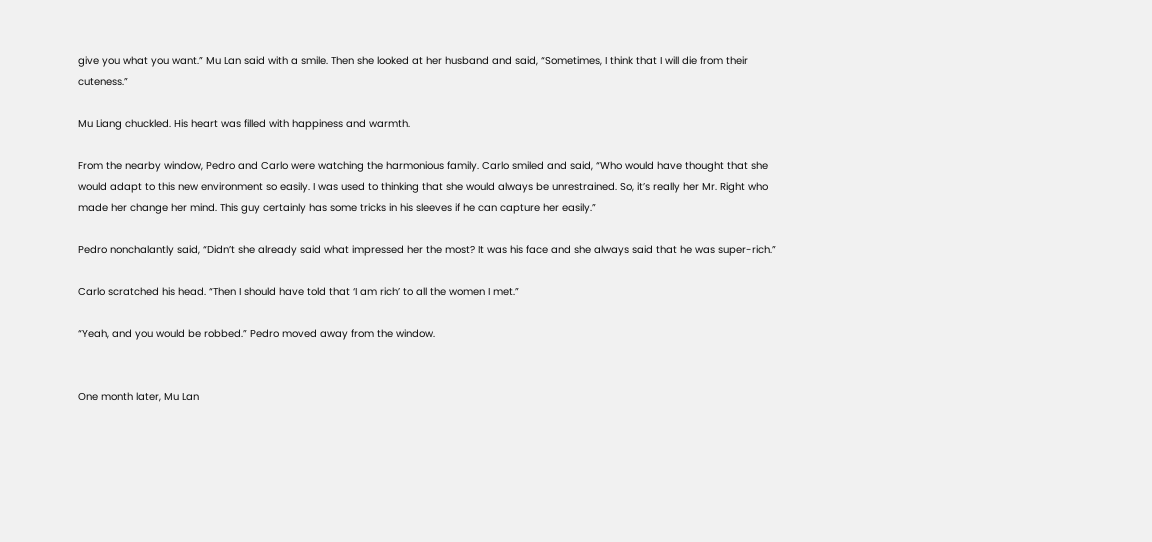give you what you want.” Mu Lan said with a smile. Then she looked at her husband and said, “Sometimes, I think that I will die from their cuteness.”

Mu Liang chuckled. His heart was filled with happiness and warmth.

From the nearby window, Pedro and Carlo were watching the harmonious family. Carlo smiled and said, “Who would have thought that she would adapt to this new environment so easily. I was used to thinking that she would always be unrestrained. So, it’s really her Mr. Right who made her change her mind. This guy certainly has some tricks in his sleeves if he can capture her easily.”

Pedro nonchalantly said, “Didn’t she already said what impressed her the most? It was his face and she always said that he was super-rich.”

Carlo scratched his head. “Then I should have told that ‘I am rich’ to all the women I met.”

“Yeah, and you would be robbed.” Pedro moved away from the window.


One month later, Mu Lan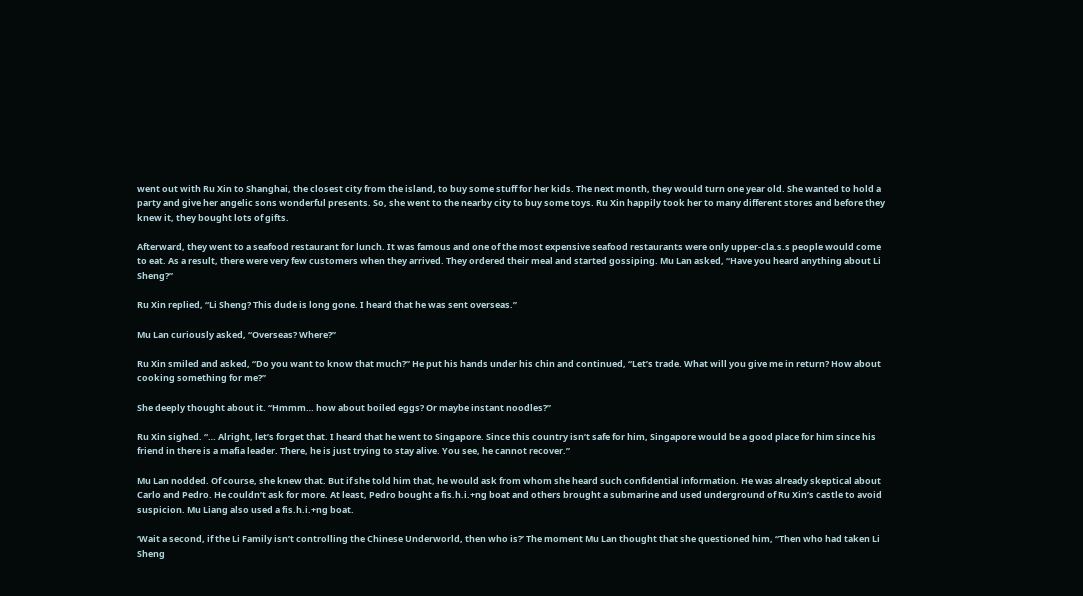went out with Ru Xin to Shanghai, the closest city from the island, to buy some stuff for her kids. The next month, they would turn one year old. She wanted to hold a party and give her angelic sons wonderful presents. So, she went to the nearby city to buy some toys. Ru Xin happily took her to many different stores and before they knew it, they bought lots of gifts.

Afterward, they went to a seafood restaurant for lunch. It was famous and one of the most expensive seafood restaurants were only upper-cla.s.s people would come to eat. As a result, there were very few customers when they arrived. They ordered their meal and started gossiping. Mu Lan asked, “Have you heard anything about Li Sheng?”

Ru Xin replied, “Li Sheng? This dude is long gone. I heard that he was sent overseas.”

Mu Lan curiously asked, “Overseas? Where?”

Ru Xin smiled and asked, “Do you want to know that much?” He put his hands under his chin and continued, “Let’s trade. What will you give me in return? How about cooking something for me?”

She deeply thought about it. “Hmmm… how about boiled eggs? Or maybe instant noodles?”

Ru Xin sighed. “… Alright, let’s forget that. I heard that he went to Singapore. Since this country isn’t safe for him, Singapore would be a good place for him since his friend in there is a mafia leader. There, he is just trying to stay alive. You see, he cannot recover.”

Mu Lan nodded. Of course, she knew that. But if she told him that, he would ask from whom she heard such confidential information. He was already skeptical about Carlo and Pedro. He couldn’t ask for more. At least, Pedro bought a fis.h.i.+ng boat and others brought a submarine and used underground of Ru Xin’s castle to avoid suspicion. Mu Liang also used a fis.h.i.+ng boat.

‘Wait a second, if the Li Family isn’t controlling the Chinese Underworld, then who is?’ The moment Mu Lan thought that she questioned him, “Then who had taken Li Sheng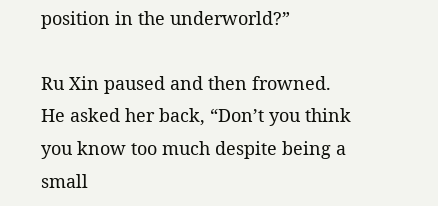position in the underworld?”

Ru Xin paused and then frowned. He asked her back, “Don’t you think you know too much despite being a small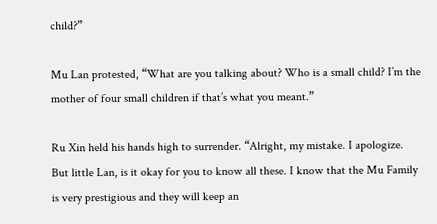child?”

Mu Lan protested, “What are you talking about? Who is a small child? I’m the mother of four small children if that’s what you meant.”

Ru Xin held his hands high to surrender. “Alright, my mistake. I apologize. But little Lan, is it okay for you to know all these. I know that the Mu Family is very prestigious and they will keep an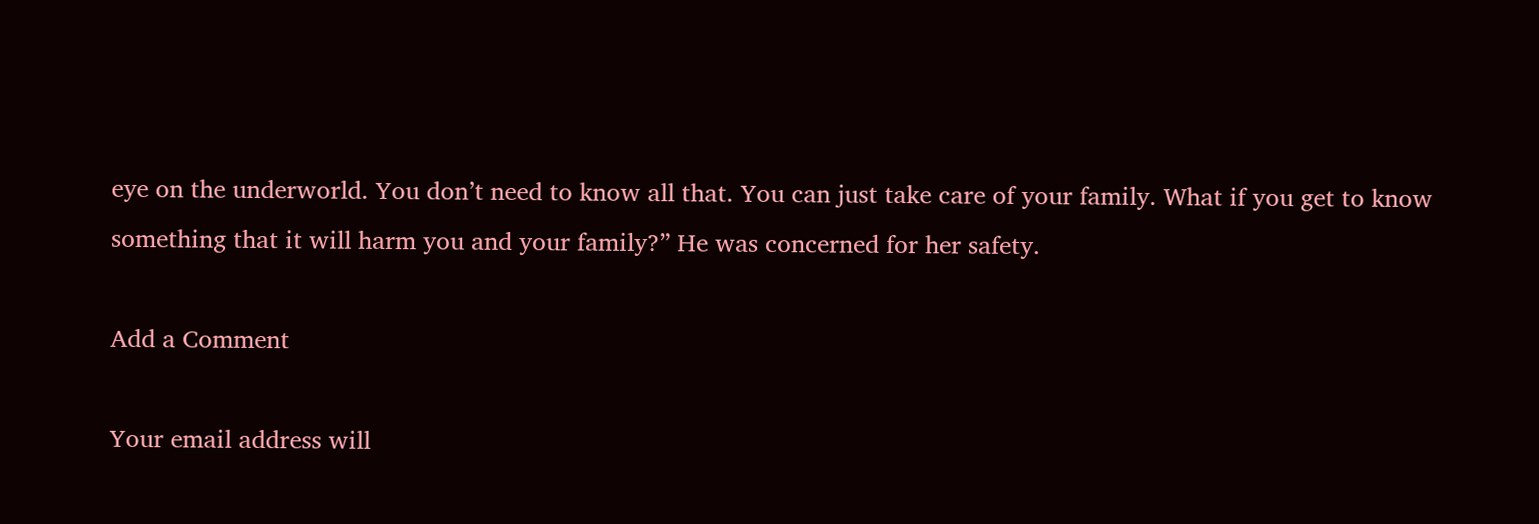eye on the underworld. You don’t need to know all that. You can just take care of your family. What if you get to know something that it will harm you and your family?” He was concerned for her safety.

Add a Comment

Your email address will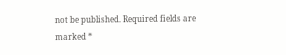not be published. Required fields are marked *